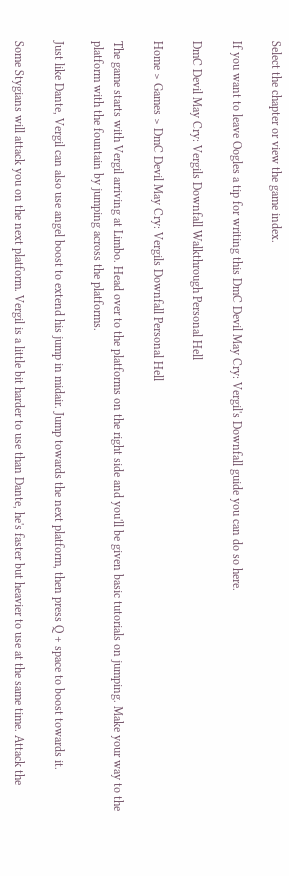Select the chapter or view the game index.

If you want to leave Oogles a tip for writing this DmC Devil May Cry: Vergil's Downfall guide you can do so here.

DmC Devil May Cry: Vergils Downfall Walkthrough Personal Hell

Home > Games > DmC Devil May Cry: Vergils Downfall Personal Hell

The game starts with Vergil arriving at Limbo. Head over to the platforms on the right side and you'll be given basic tutorials on jumping. Make your way to the platform with the fountain by jumping across the platforms.

Just like Dante, Vergil can also use angel boost to extend his jump in midair. Jump towards the next platform, then press Q + space to boost towards it.

Some Stygians will attack you on the next platform. Vergil is a little bit harder to use than Dante, he's faster but heavier to use at the same time. Attack the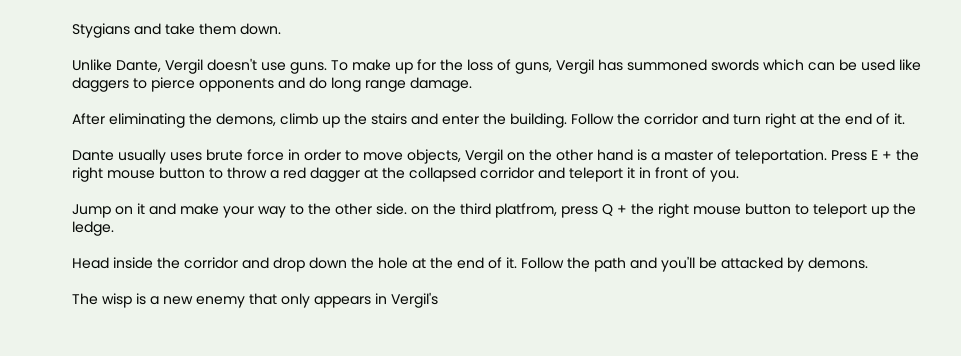Stygians and take them down.

Unlike Dante, Vergil doesn't use guns. To make up for the loss of guns, Vergil has summoned swords which can be used like daggers to pierce opponents and do long range damage.

After eliminating the demons, climb up the stairs and enter the building. Follow the corridor and turn right at the end of it.

Dante usually uses brute force in order to move objects, Vergil on the other hand is a master of teleportation. Press E + the right mouse button to throw a red dagger at the collapsed corridor and teleport it in front of you.

Jump on it and make your way to the other side. on the third platfrom, press Q + the right mouse button to teleport up the ledge.

Head inside the corridor and drop down the hole at the end of it. Follow the path and you'll be attacked by demons.

The wisp is a new enemy that only appears in Vergil's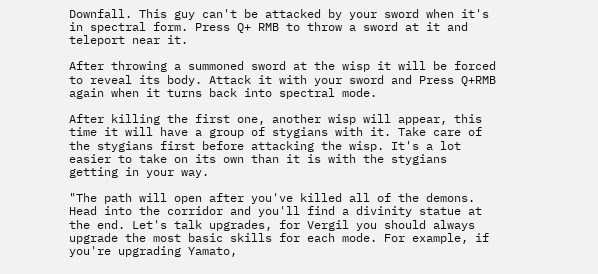Downfall. This guy can't be attacked by your sword when it's in spectral form. Press Q+ RMB to throw a sword at it and teleport near it.

After throwing a summoned sword at the wisp it will be forced to reveal its body. Attack it with your sword and Press Q+RMB again when it turns back into spectral mode.

After killing the first one, another wisp will appear, this time it will have a group of stygians with it. Take care of the stygians first before attacking the wisp. It's a lot easier to take on its own than it is with the stygians getting in your way.

"The path will open after you've killed all of the demons. Head into the corridor and you'll find a divinity statue at the end. Let's talk upgrades, for Vergil you should always upgrade the most basic skills for each mode. For example, if you're upgrading Yamato,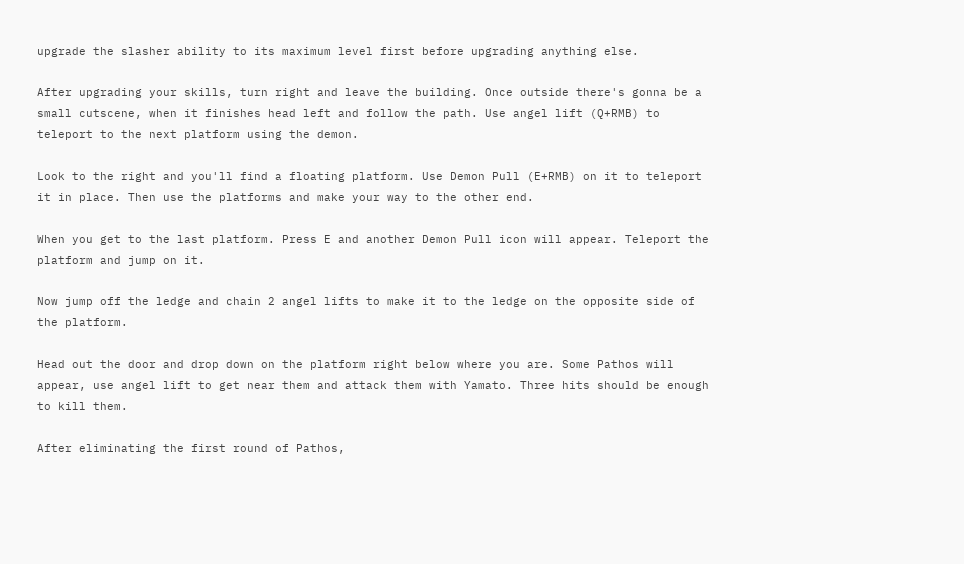upgrade the slasher ability to its maximum level first before upgrading anything else.

After upgrading your skills, turn right and leave the building. Once outside there's gonna be a small cutscene, when it finishes head left and follow the path. Use angel lift (Q+RMB) to teleport to the next platform using the demon.

Look to the right and you'll find a floating platform. Use Demon Pull (E+RMB) on it to teleport it in place. Then use the platforms and make your way to the other end.

When you get to the last platform. Press E and another Demon Pull icon will appear. Teleport the platform and jump on it.

Now jump off the ledge and chain 2 angel lifts to make it to the ledge on the opposite side of the platform.

Head out the door and drop down on the platform right below where you are. Some Pathos will appear, use angel lift to get near them and attack them with Yamato. Three hits should be enough to kill them.

After eliminating the first round of Pathos,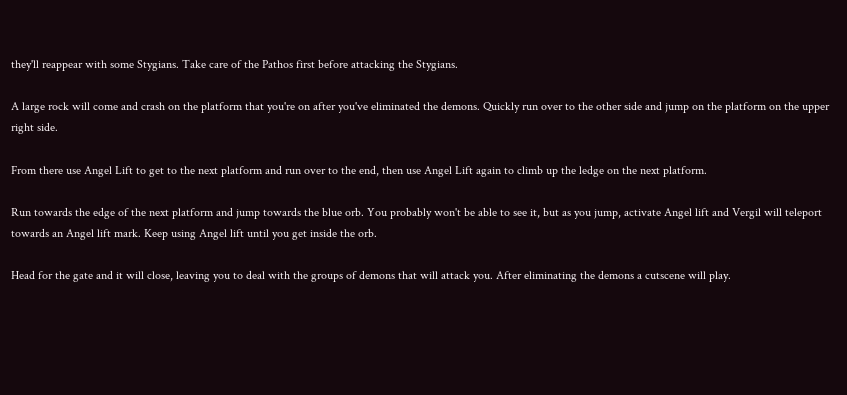they'll reappear with some Stygians. Take care of the Pathos first before attacking the Stygians.

A large rock will come and crash on the platform that you're on after you've eliminated the demons. Quickly run over to the other side and jump on the platform on the upper right side.

From there use Angel Lift to get to the next platform and run over to the end, then use Angel Lift again to climb up the ledge on the next platform.

Run towards the edge of the next platform and jump towards the blue orb. You probably won't be able to see it, but as you jump, activate Angel lift and Vergil will teleport towards an Angel lift mark. Keep using Angel lift until you get inside the orb.

Head for the gate and it will close, leaving you to deal with the groups of demons that will attack you. After eliminating the demons a cutscene will play.